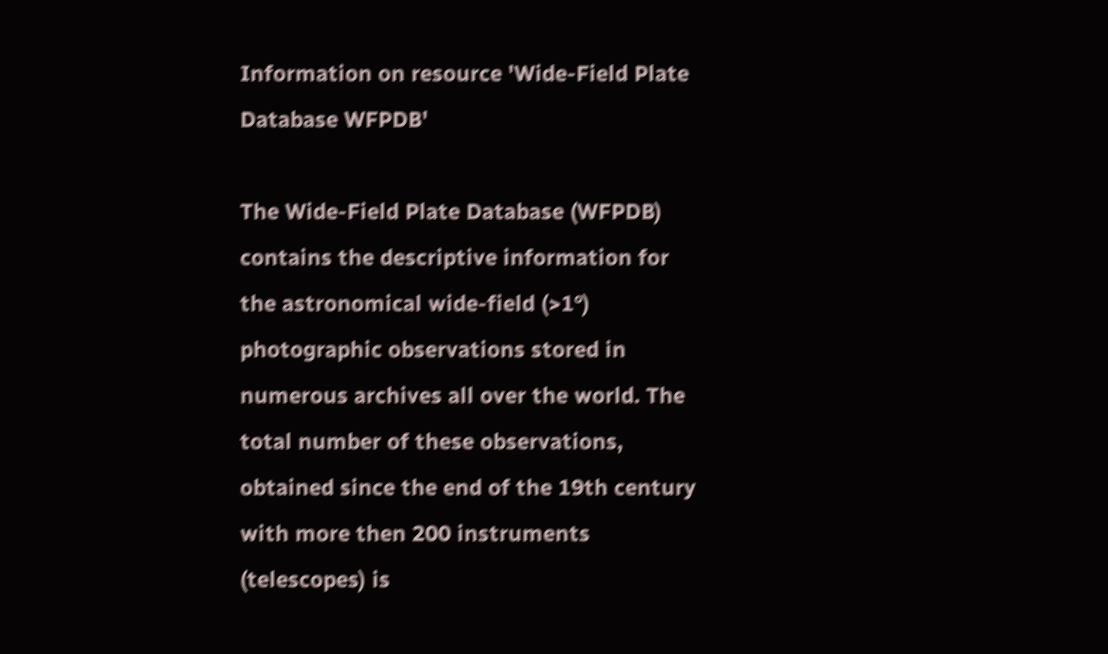Information on resource 'Wide-Field Plate Database WFPDB'

The Wide-Field Plate Database (WFPDB) contains the descriptive information for the astronomical wide-field (>1°) photographic observations stored in numerous archives all over the world. The total number of these observations, obtained since the end of the 19th century with more then 200 instruments (telescopes) is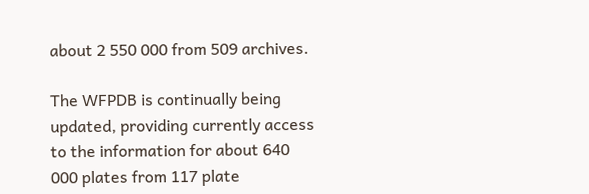about 2 550 000 from 509 archives.

The WFPDB is continually being updated, providing currently access to the information for about 640 000 plates from 117 plate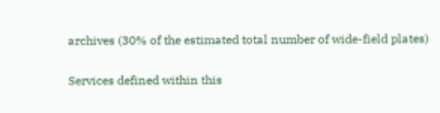archives (30% of the estimated total number of wide-field plates)

Services defined within this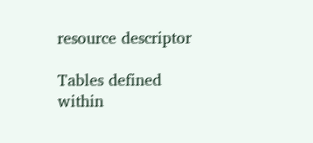resource descriptor

Tables defined within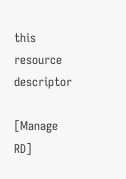this resource descriptor

[Manage RD]